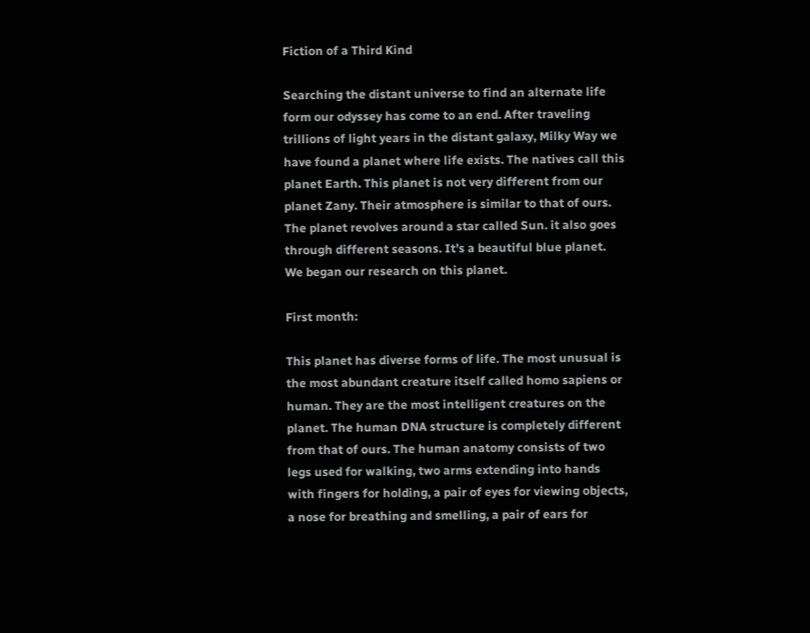Fiction of a Third Kind

Searching the distant universe to find an alternate life form our odyssey has come to an end. After traveling trillions of light years in the distant galaxy, Milky Way we have found a planet where life exists. The natives call this planet Earth. This planet is not very different from our planet Zany. Their atmosphere is similar to that of ours. The planet revolves around a star called Sun. it also goes through different seasons. It’s a beautiful blue planet. We began our research on this planet.

First month:

This planet has diverse forms of life. The most unusual is the most abundant creature itself called homo sapiens or human. They are the most intelligent creatures on the planet. The human DNA structure is completely different from that of ours. The human anatomy consists of two legs used for walking, two arms extending into hands with fingers for holding, a pair of eyes for viewing objects, a nose for breathing and smelling, a pair of ears for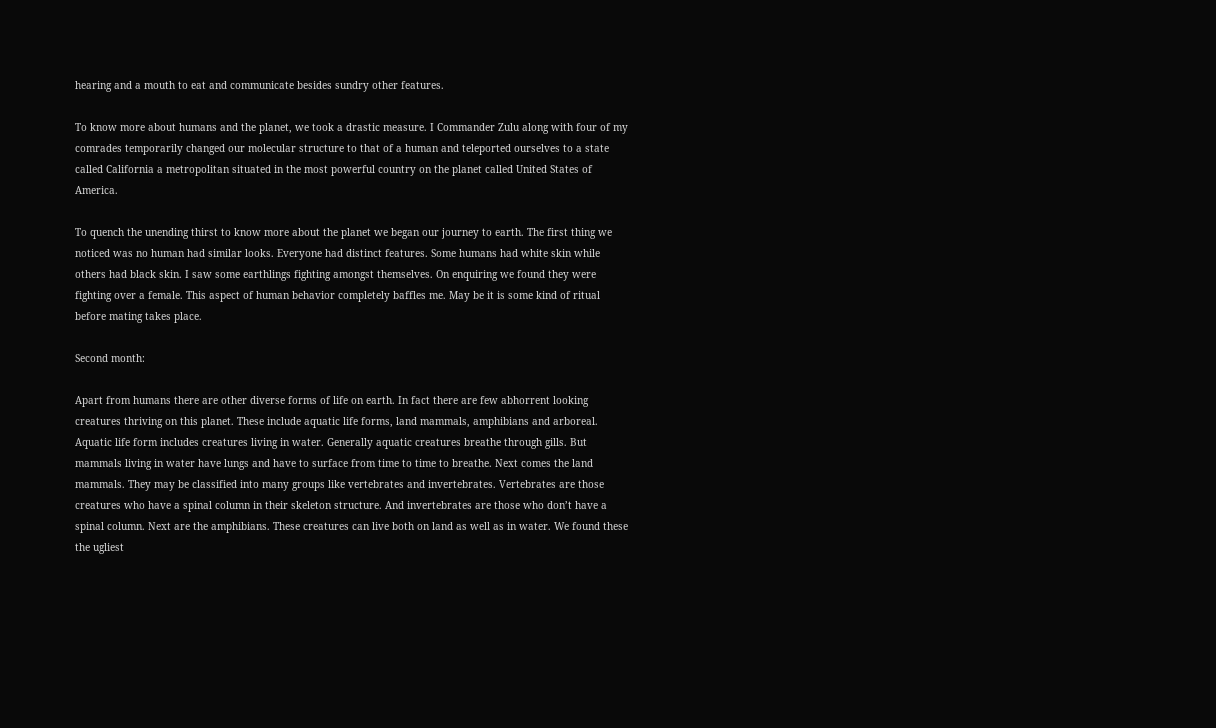hearing and a mouth to eat and communicate besides sundry other features.

To know more about humans and the planet, we took a drastic measure. I Commander Zulu along with four of my comrades temporarily changed our molecular structure to that of a human and teleported ourselves to a state called California a metropolitan situated in the most powerful country on the planet called United States of America.

To quench the unending thirst to know more about the planet we began our journey to earth. The first thing we noticed was no human had similar looks. Everyone had distinct features. Some humans had white skin while others had black skin. I saw some earthlings fighting amongst themselves. On enquiring we found they were fighting over a female. This aspect of human behavior completely baffles me. May be it is some kind of ritual before mating takes place.

Second month:

Apart from humans there are other diverse forms of life on earth. In fact there are few abhorrent looking creatures thriving on this planet. These include aquatic life forms, land mammals, amphibians and arboreal. Aquatic life form includes creatures living in water. Generally aquatic creatures breathe through gills. But mammals living in water have lungs and have to surface from time to time to breathe. Next comes the land mammals. They may be classified into many groups like vertebrates and invertebrates. Vertebrates are those creatures who have a spinal column in their skeleton structure. And invertebrates are those who don’t have a spinal column. Next are the amphibians. These creatures can live both on land as well as in water. We found these the ugliest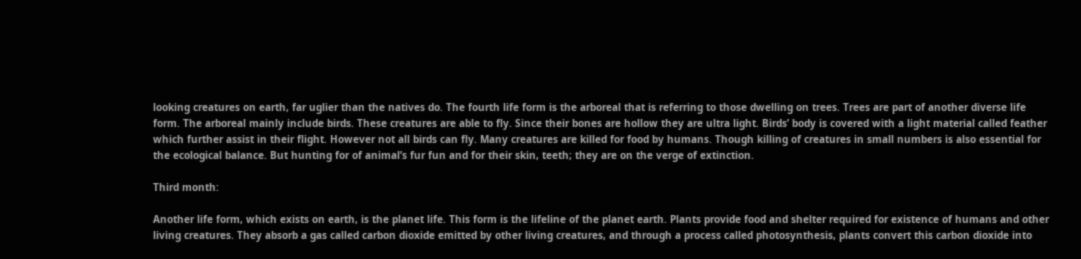looking creatures on earth, far uglier than the natives do. The fourth life form is the arboreal that is referring to those dwelling on trees. Trees are part of another diverse life form. The arboreal mainly include birds. These creatures are able to fly. Since their bones are hollow they are ultra light. Birds’ body is covered with a light material called feather which further assist in their flight. However not all birds can fly. Many creatures are killed for food by humans. Though killing of creatures in small numbers is also essential for the ecological balance. But hunting for of animal’s fur fun and for their skin, teeth; they are on the verge of extinction.

Third month:

Another life form, which exists on earth, is the planet life. This form is the lifeline of the planet earth. Plants provide food and shelter required for existence of humans and other living creatures. They absorb a gas called carbon dioxide emitted by other living creatures, and through a process called photosynthesis, plants convert this carbon dioxide into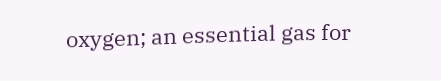oxygen; an essential gas for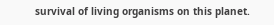survival of living organisms on this planet.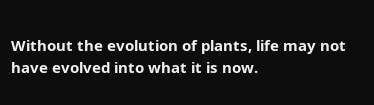Without the evolution of plants, life may not have evolved into what it is now.